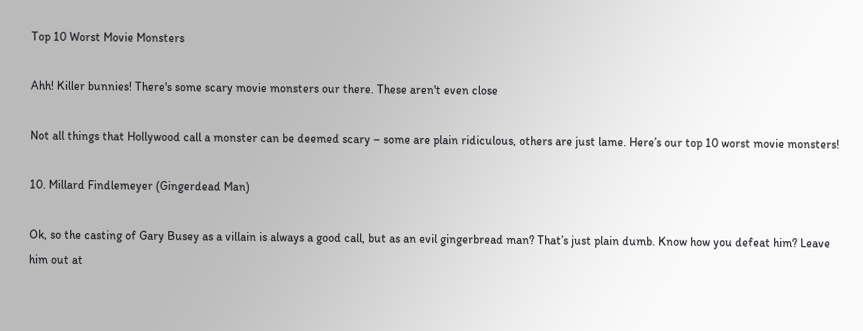Top 10 Worst Movie Monsters

Ahh! Killer bunnies! There's some scary movie monsters our there. These aren't even close

Not all things that Hollywood call a monster can be deemed scary – some are plain ridiculous, others are just lame. Here’s our top 10 worst movie monsters!

10. Millard Findlemeyer (Gingerdead Man)

Ok, so the casting of Gary Busey as a villain is always a good call, but as an evil gingerbread man? That’s just plain dumb. Know how you defeat him? Leave him out at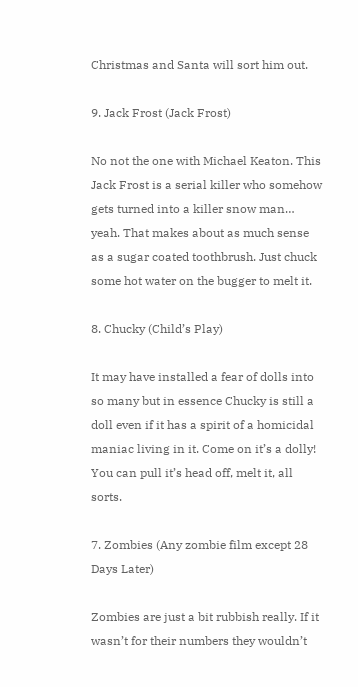Christmas and Santa will sort him out.

9. Jack Frost (Jack Frost)

No not the one with Michael Keaton. This Jack Frost is a serial killer who somehow gets turned into a killer snow man… yeah. That makes about as much sense as a sugar coated toothbrush. Just chuck some hot water on the bugger to melt it.

8. Chucky (Child’s Play)

It may have installed a fear of dolls into so many but in essence Chucky is still a doll even if it has a spirit of a homicidal maniac living in it. Come on it’s a dolly! You can pull it’s head off, melt it, all sorts.

7. Zombies (Any zombie film except 28 Days Later)

Zombies are just a bit rubbish really. If it wasn’t for their numbers they wouldn’t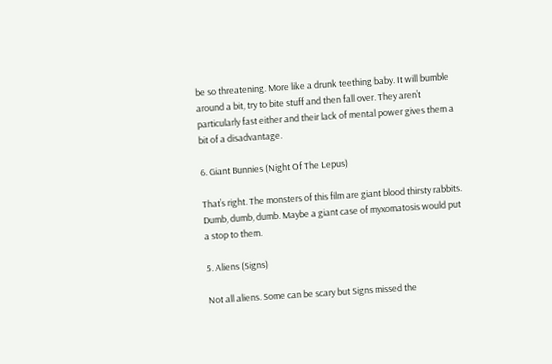be so threatening. More like a drunk teething baby. It will bumble around a bit, try to bite stuff and then fall over. They aren’t particularly fast either and their lack of mental power gives them a bit of a disadvantage.

6. Giant Bunnies (Night Of The Lepus)

That’s right. The monsters of this film are giant blood thirsty rabbits. Dumb, dumb, dumb. Maybe a giant case of myxomatosis would put a stop to them.

5. Aliens (Signs)

Not all aliens. Some can be scary but Signs missed the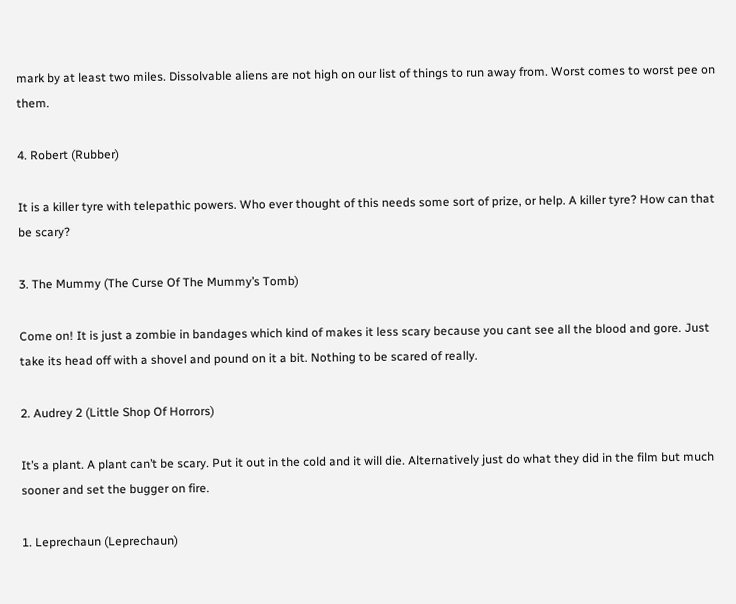mark by at least two miles. Dissolvable aliens are not high on our list of things to run away from. Worst comes to worst pee on them.

4. Robert (Rubber)

It is a killer tyre with telepathic powers. Who ever thought of this needs some sort of prize, or help. A killer tyre? How can that be scary?

3. The Mummy (The Curse Of The Mummy’s Tomb)

Come on! It is just a zombie in bandages which kind of makes it less scary because you cant see all the blood and gore. Just take its head off with a shovel and pound on it a bit. Nothing to be scared of really.

2. Audrey 2 (Little Shop Of Horrors)

It’s a plant. A plant can’t be scary. Put it out in the cold and it will die. Alternatively just do what they did in the film but much sooner and set the bugger on fire.

1. Leprechaun (Leprechaun)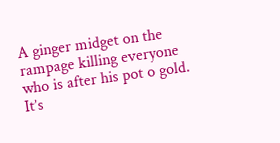A ginger midget on the rampage killing everyone who is after his pot o gold. It’s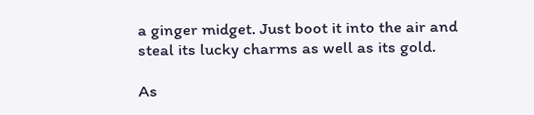a ginger midget. Just boot it into the air and steal its lucky charms as well as its gold.

As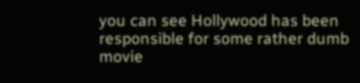you can see Hollywood has been responsible for some rather dumb movie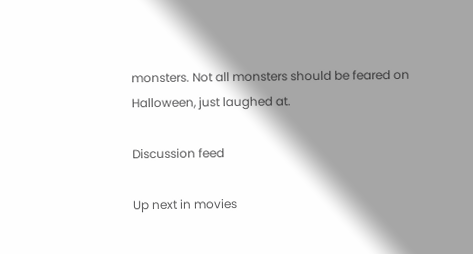monsters. Not all monsters should be feared on Halloween, just laughed at.

Discussion feed

Up next in movies